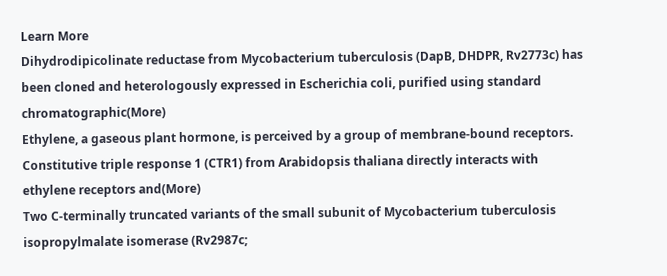Learn More
Dihydrodipicolinate reductase from Mycobacterium tuberculosis (DapB, DHDPR, Rv2773c) has been cloned and heterologously expressed in Escherichia coli, purified using standard chromatographic(More)
Ethylene, a gaseous plant hormone, is perceived by a group of membrane-bound receptors. Constitutive triple response 1 (CTR1) from Arabidopsis thaliana directly interacts with ethylene receptors and(More)
Two C-terminally truncated variants of the small subunit of Mycobacterium tuberculosis isopropylmalate isomerase (Rv2987c;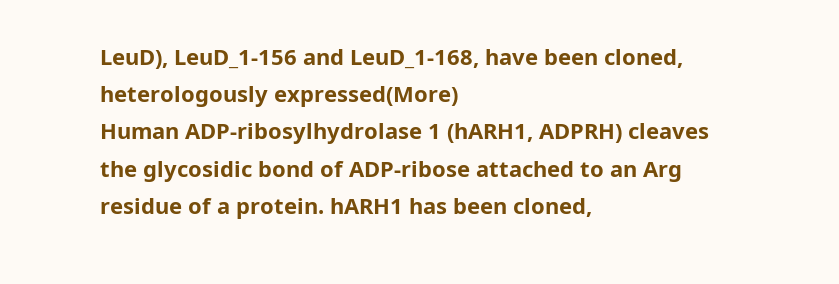LeuD), LeuD_1-156 and LeuD_1-168, have been cloned, heterologously expressed(More)
Human ADP-ribosylhydrolase 1 (hARH1, ADPRH) cleaves the glycosidic bond of ADP-ribose attached to an Arg residue of a protein. hARH1 has been cloned,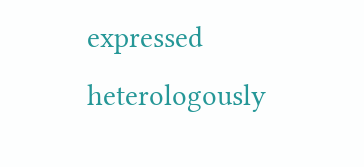expressed heterologously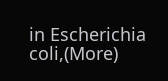in Escherichia coli,(More)